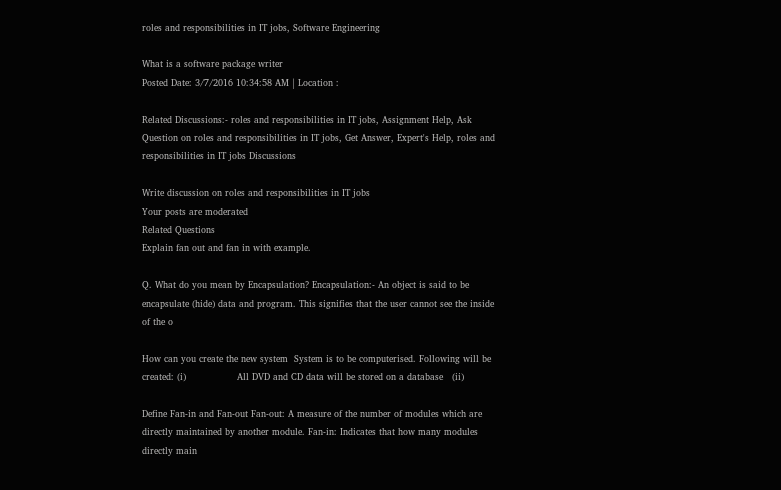roles and responsibilities in IT jobs, Software Engineering

What is a software package writer
Posted Date: 3/7/2016 10:34:58 AM | Location :

Related Discussions:- roles and responsibilities in IT jobs, Assignment Help, Ask Question on roles and responsibilities in IT jobs, Get Answer, Expert's Help, roles and responsibilities in IT jobs Discussions

Write discussion on roles and responsibilities in IT jobs
Your posts are moderated
Related Questions
Explain fan out and fan in with example.

Q. What do you mean by Encapsulation? Encapsulation:- An object is said to be encapsulate (hide) data and program. This signifies that the user cannot see the inside of the o

How can you create the new system  System is to be computerised. Following will be created: (i)                 All DVD and CD data will be stored on a database   (ii)

Define Fan-in and Fan-out Fan-out: A measure of the number of modules which are directly maintained by another module. Fan-in: Indicates that how many modules directly main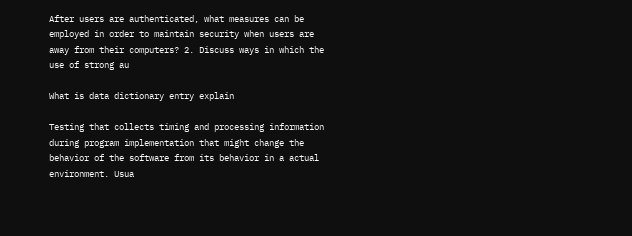After users are authenticated, what measures can be employed in order to maintain security when users are away from their computers? 2. Discuss ways in which the use of strong au

What is data dictionary entry explain

Testing that collects timing and processing information during program implementation that might change the behavior of the software from its behavior in a actual environment. Usua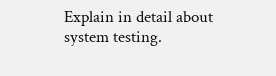Explain in detail about system testing.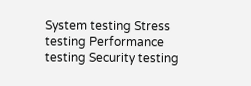System testing Stress testing Performance testing Security testing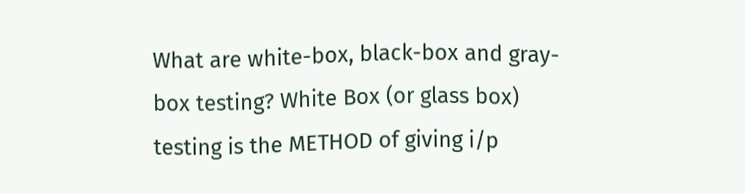What are white-box, black-box and gray-box testing? White Box (or glass box) testing is the METHOD of giving i/p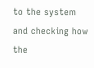to the system and checking how the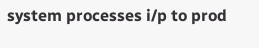system processes i/p to prod